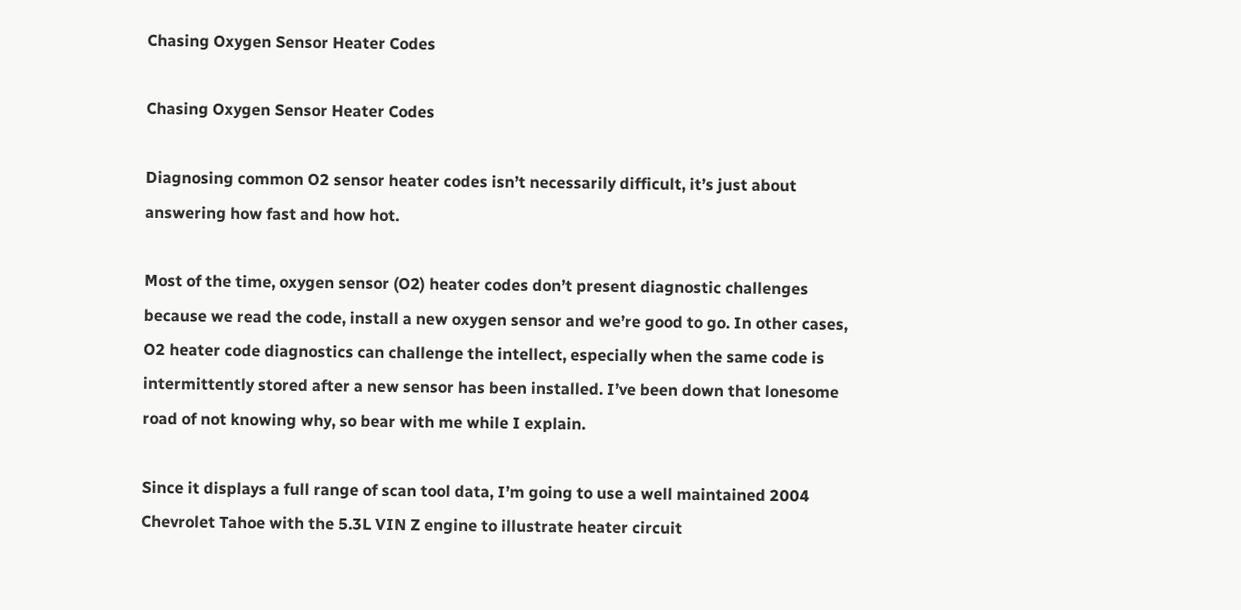Chasing Oxygen Sensor Heater Codes

Chasing Oxygen Sensor Heater Codes

Diagnosing common O2 sensor heater codes isn’t necessarily difficult, it’s just about answering how fast and how hot.

Most of the time, oxygen sensor (O2) heater codes don’t present diagnostic challenges because we read the code, install a new oxygen sensor and we’re good to go. In other cases, O2 heater code diagnostics can challenge the intellect, especially when the same code is intermittently stored after a new sensor has been installed. I’ve been down that lonesome road of not knowing why, so bear with me while I explain.

Since it displays a full range of scan tool data, I’m going to use a well maintained 2004 Chevrolet Tahoe with the 5.3L VIN Z engine to illustrate heater circuit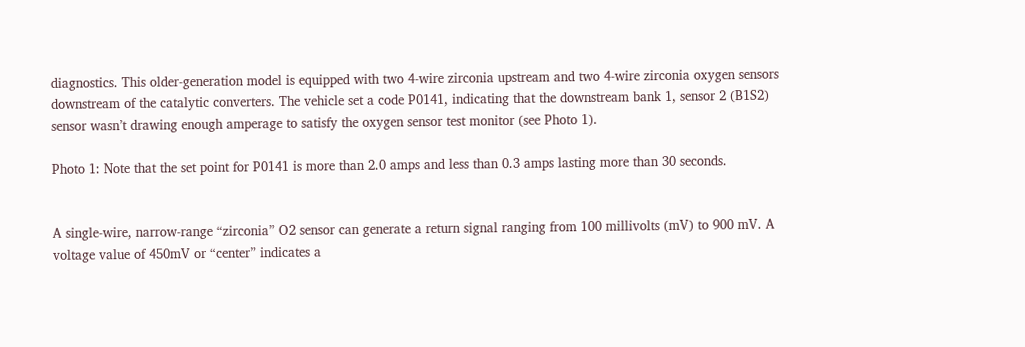diagnostics. This older-generation model is equipped with two 4-wire zirconia upstream and two 4-wire zirconia oxygen sensors downstream of the catalytic converters. The vehicle set a code P0141, indicating that the downstream bank 1, sensor 2 (B1S2) sensor wasn’t drawing enough amperage to satisfy the oxygen sensor test monitor (see Photo 1).

Photo 1: Note that the set point for P0141 is more than 2.0 amps and less than 0.3 amps lasting more than 30 seconds.


A single-wire, narrow-range “zirconia” O2 sensor can generate a return signal ranging from 100 millivolts (mV) to 900 mV. A voltage value of 450mV or “center” indicates a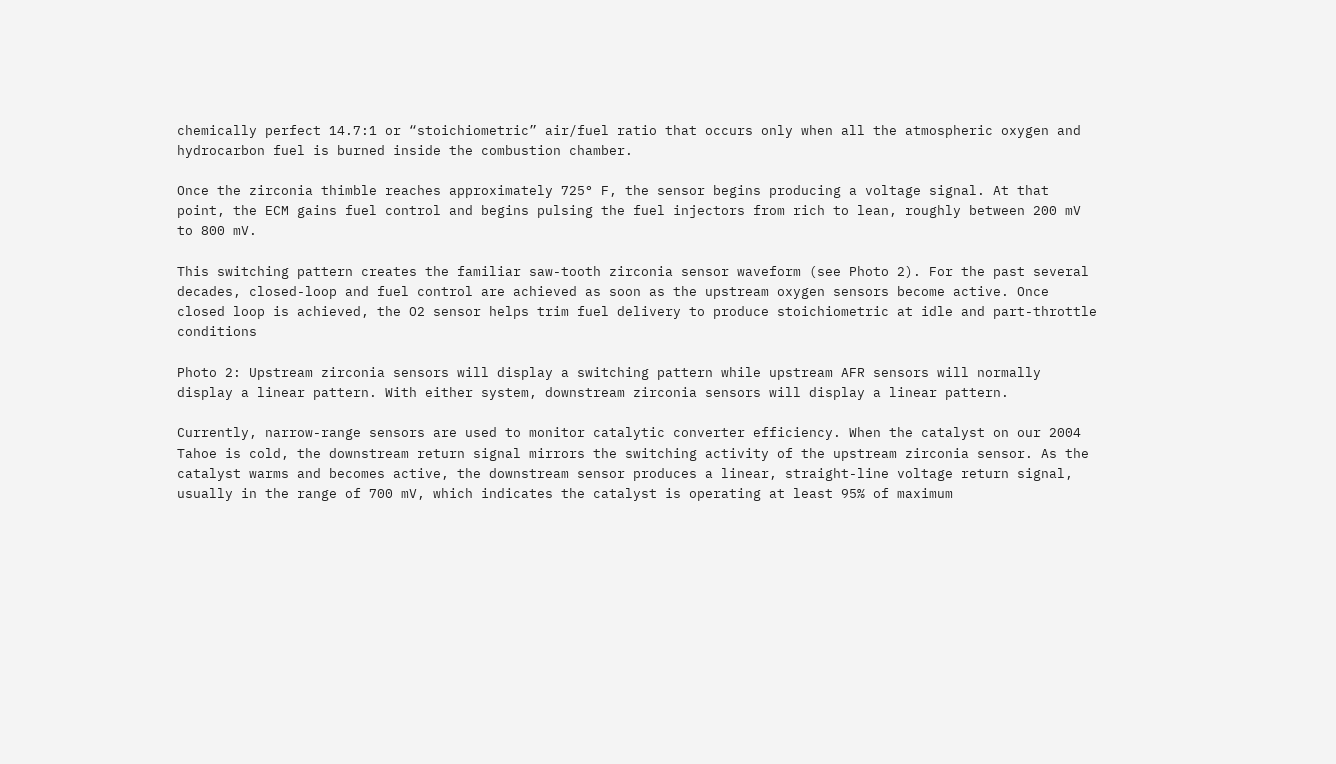chemically perfect 14.7:1 or “stoichiometric” air/fuel ratio that occurs only when all the atmospheric oxygen and hydrocarbon fuel is burned inside the combustion chamber.

Once the zirconia thimble reaches approximately 725° F, the sensor begins producing a voltage signal. At that point, the ECM gains fuel control and begins pulsing the fuel injectors from rich to lean, roughly between 200 mV to 800 mV.

This switching pattern creates the familiar saw-tooth zirconia sensor waveform (see Photo 2). For the past several decades, closed-loop and fuel control are achieved as soon as the upstream oxygen sensors become active. Once closed loop is achieved, the O2 sensor helps trim fuel delivery to produce stoichiometric at idle and part-throttle conditions

Photo 2: Upstream zirconia sensors will display a switching pattern while upstream AFR sensors will normally display a linear pattern. With either system, downstream zirconia sensors will display a linear pattern.

Currently, narrow-range sensors are used to monitor catalytic converter efficiency. When the catalyst on our 2004 Tahoe is cold, the downstream return signal mirrors the switching activity of the upstream zirconia sensor. As the catalyst warms and becomes active, the downstream sensor produces a linear, straight-line voltage return signal, usually in the range of 700 mV, which indicates the catalyst is operating at least 95% of maximum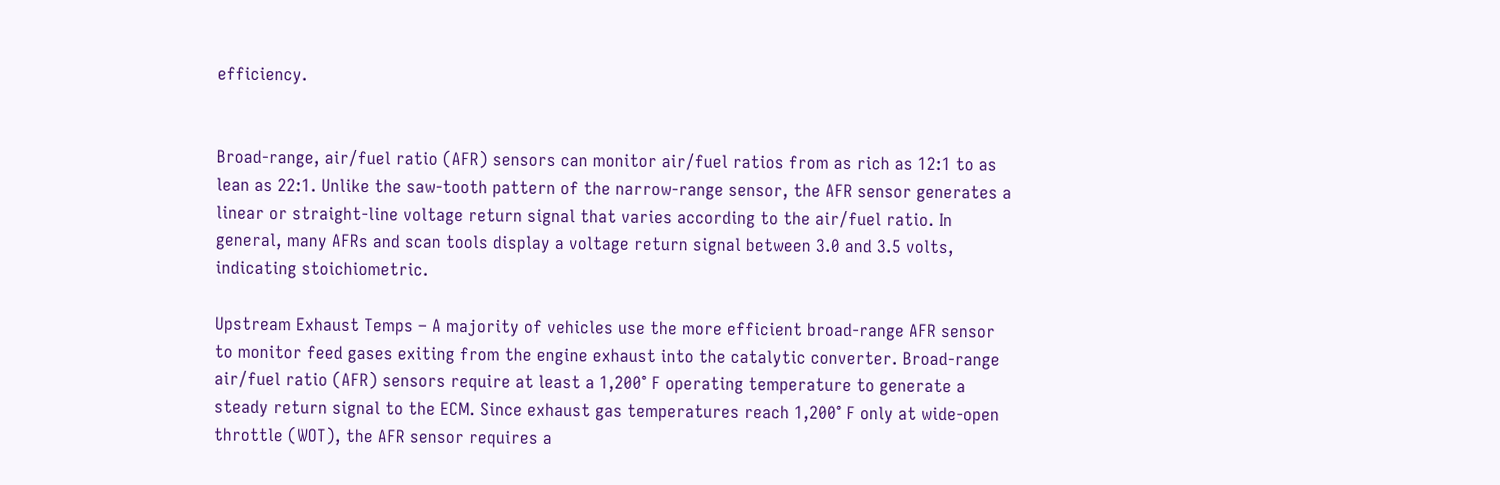efficiency.


Broad-range, air/fuel ratio (AFR) sensors can monitor air/fuel ratios from as rich as 12:1 to as lean as 22:1. Unlike the saw-tooth pattern of the narrow-range sensor, the AFR sensor generates a linear or straight-line voltage return signal that varies according to the air/fuel ratio. In general, many AFRs and scan tools display a voltage return signal between 3.0 and 3.5 volts, indicating stoichiometric.

Upstream Exhaust Temps – A majority of vehicles use the more efficient broad-range AFR sensor to monitor feed gases exiting from the engine exhaust into the catalytic converter. Broad-range air/fuel ratio (AFR) sensors require at least a 1,200° F operating temperature to generate a steady return signal to the ECM. Since exhaust gas temperatures reach 1,200° F only at wide-open throttle (WOT), the AFR sensor requires a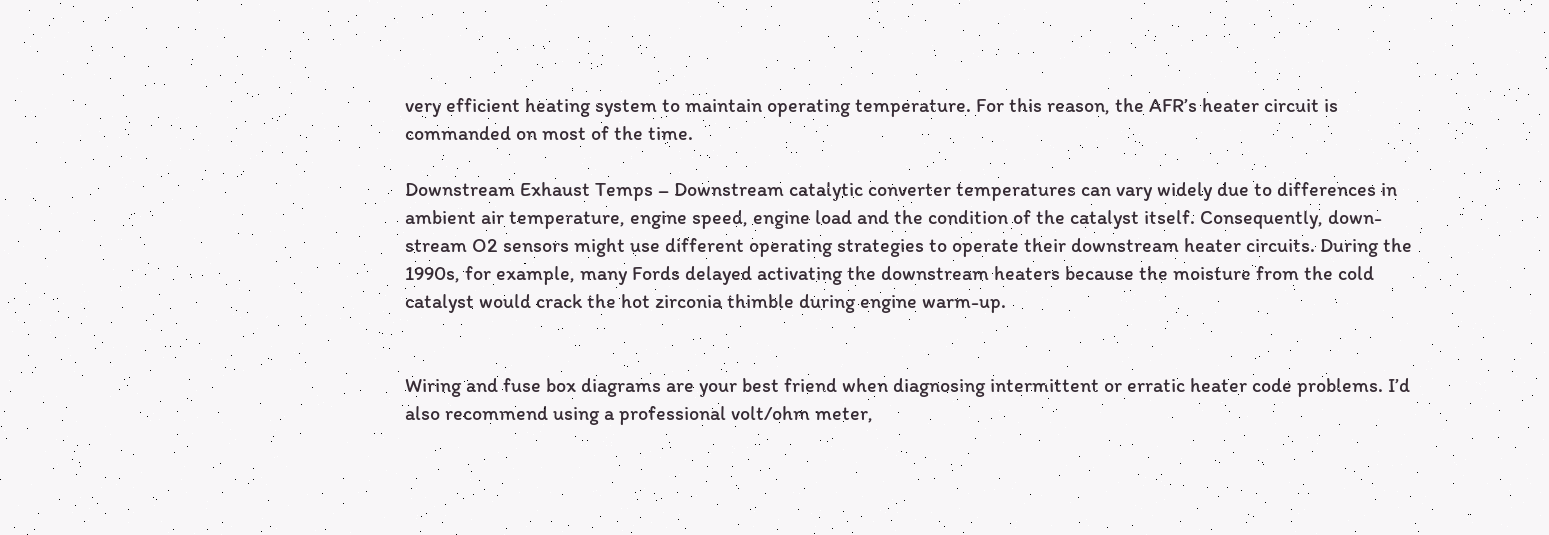very efficient heating system to maintain operating temperature. For this reason, the AFR’s heater circuit is commanded on most of the time.

Downstream Exhaust Temps – Downstream catalytic converter temperatures can vary widely due to differences in ambient air temperature, engine speed, engine load and the condition of the catalyst itself. Consequently, down-stream O2 sensors might use different operating strategies to operate their downstream heater circuits. During the 1990s, for example, many Fords delayed activating the downstream heaters because the moisture from the cold catalyst would crack the hot zirconia thimble during engine warm-up.


Wiring and fuse box diagrams are your best friend when diagnosing intermittent or erratic heater code problems. I’d also recommend using a professional volt/ohm meter,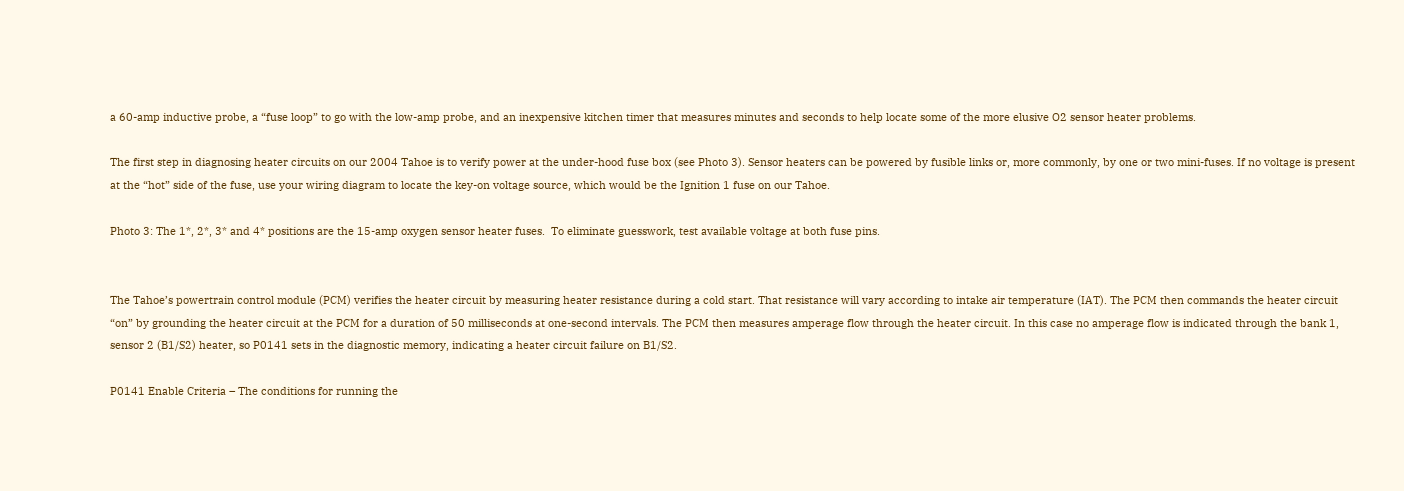a 60-amp inductive probe, a “fuse loop” to go with the low-amp probe, and an inexpensive kitchen timer that measures minutes and seconds to help locate some of the more elusive O2 sensor heater problems.

The first step in diagnosing heater circuits on our 2004 Tahoe is to verify power at the under-hood fuse box (see Photo 3). Sensor heaters can be powered by fusible links or, more commonly, by one or two mini-fuses. If no voltage is present at the “hot” side of the fuse, use your wiring diagram to locate the key-on voltage source, which would be the Ignition 1 fuse on our Tahoe.

Photo 3: The 1*, 2*, 3* and 4* positions are the 15-amp oxygen sensor heater fuses.  To eliminate guesswork, test available voltage at both fuse pins.


The Tahoe’s powertrain control module (PCM) verifies the heater circuit by measuring heater resistance during a cold start. That resistance will vary according to intake air temperature (IAT). The PCM then commands the heater circuit “on” by grounding the heater circuit at the PCM for a duration of 50 milliseconds at one-second intervals. The PCM then measures amperage flow through the heater circuit. In this case no amperage flow is indicated through the bank 1, sensor 2 (B1/S2) heater, so P0141 sets in the diagnostic memory, indicating a heater circuit failure on B1/S2.

P0141 Enable Criteria – The conditions for running the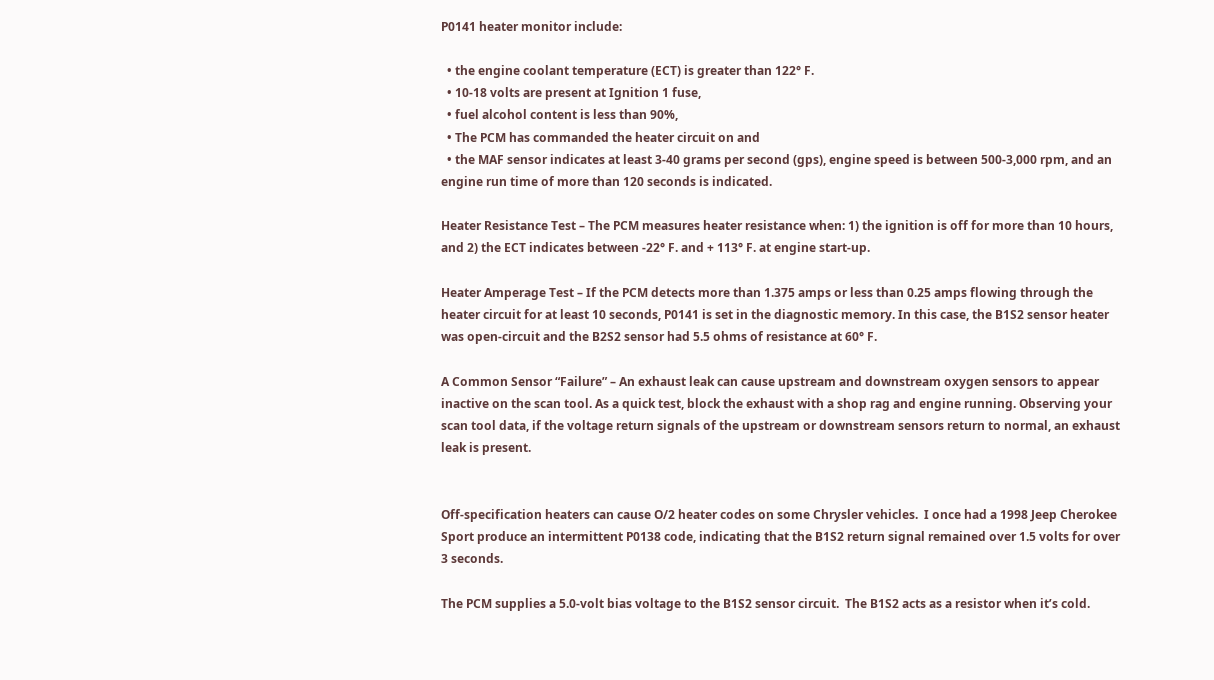P0141 heater monitor include:

  • the engine coolant temperature (ECT) is greater than 122° F.
  • 10-18 volts are present at Ignition 1 fuse,
  • fuel alcohol content is less than 90%,
  • The PCM has commanded the heater circuit on and
  • the MAF sensor indicates at least 3-40 grams per second (gps), engine speed is between 500-3,000 rpm, and an engine run time of more than 120 seconds is indicated.

Heater Resistance Test – The PCM measures heater resistance when: 1) the ignition is off for more than 10 hours, and 2) the ECT indicates between -22° F. and + 113° F. at engine start-up.

Heater Amperage Test – If the PCM detects more than 1.375 amps or less than 0.25 amps flowing through the heater circuit for at least 10 seconds, P0141 is set in the diagnostic memory. In this case, the B1S2 sensor heater was open-circuit and the B2S2 sensor had 5.5 ohms of resistance at 60° F.

A Common Sensor “Failure” – An exhaust leak can cause upstream and downstream oxygen sensors to appear inactive on the scan tool. As a quick test, block the exhaust with a shop rag and engine running. Observing your scan tool data, if the voltage return signals of the upstream or downstream sensors return to normal, an exhaust leak is present.


Off-specification heaters can cause O/2 heater codes on some Chrysler vehicles.  I once had a 1998 Jeep Cherokee Sport produce an intermittent P0138 code, indicating that the B1S2 return signal remained over 1.5 volts for over 3 seconds.

The PCM supplies a 5.0-volt bias voltage to the B1S2 sensor circuit.  The B1S2 acts as a resistor when it’s cold.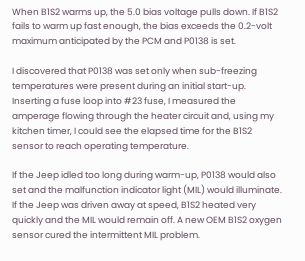When B1S2 warms up, the 5.0 bias voltage pulls down. If B1S2 fails to warm up fast enough, the bias exceeds the 0.2-volt maximum anticipated by the PCM and P0138 is set.

I discovered that P0138 was set only when sub-freezing temperatures were present during an initial start-up. Inserting a fuse loop into #23 fuse, I measured the amperage flowing through the heater circuit and, using my kitchen timer, I could see the elapsed time for the B1S2 sensor to reach operating temperature.

If the Jeep idled too long during warm-up, P0138 would also set and the malfunction indicator light (MIL) would illuminate. If the Jeep was driven away at speed, B1S2 heated very quickly and the MIL would remain off. A new OEM B1S2 oxygen sensor cured the intermittent MIL problem.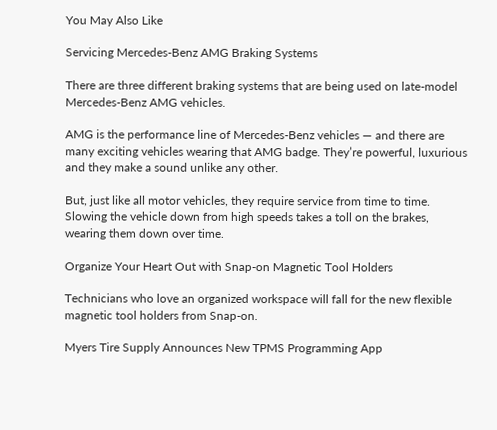You May Also Like

Servicing Mercedes-Benz AMG Braking Systems

There are three different braking systems that are being used on late-model Mercedes-Benz AMG vehicles.

AMG is the performance line of Mercedes-Benz vehicles — and there are many exciting vehicles wearing that AMG badge. They’re powerful, luxurious and they make a sound unlike any other.

But, just like all motor vehicles, they require service from time to time. Slowing the vehicle down from high speeds takes a toll on the brakes, wearing them down over time.

Organize Your Heart Out with Snap-on Magnetic Tool Holders

Technicians who love an organized workspace will fall for the new flexible magnetic tool holders from Snap-on.

Myers Tire Supply Announces New TPMS Programming App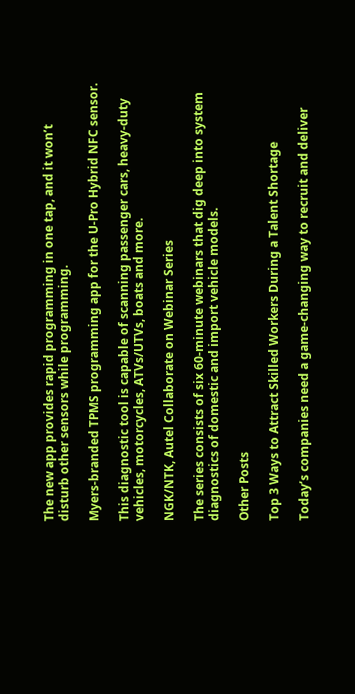The new app provides rapid programming in one tap, and it won’t disturb other sensors while programming.

Myers-branded TPMS programming app for the U-Pro Hybrid NFC sensor.

This diagnostic tool is capable of scanning passenger cars, heavy-duty vehicles, motorcycles, ATVs/UTVs, boats and more.

NGK/NTK, Autel Collaborate on Webinar Series

The series consists of six 60-minute webinars that dig deep into system diagnostics of domestic and import vehicle models.

Other Posts

Top 3 Ways to Attract Skilled Workers During a Talent Shortage

Today’s companies need a game-changing way to recruit and deliver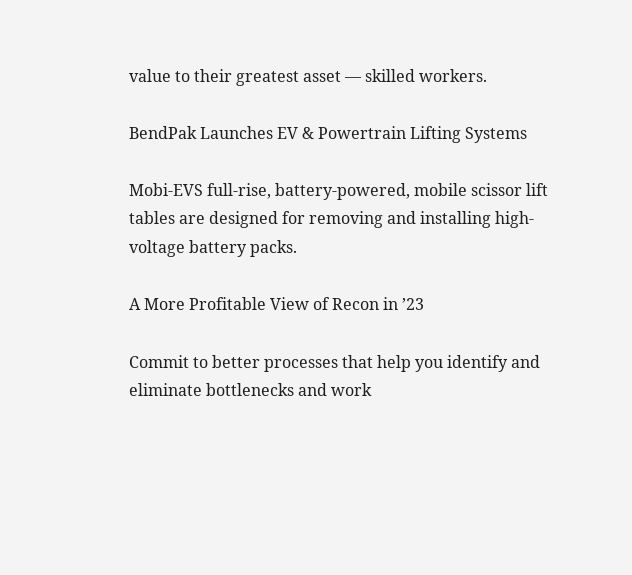value to their greatest asset — skilled workers.

BendPak Launches EV & Powertrain Lifting Systems

Mobi-EVS full-rise, battery-powered, mobile scissor lift tables are designed for removing and installing high-voltage battery packs.

A More Profitable View of Recon in ’23

Commit to better processes that help you identify and eliminate bottlenecks and work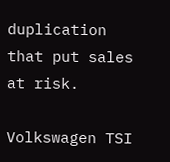duplication that put sales at risk.

Volkswagen TSI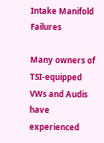Intake Manifold Failures

Many owners of TSI-equipped VWs and Audis have experienced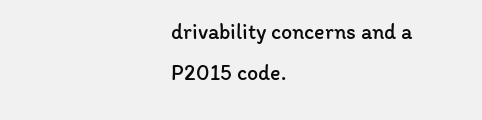drivability concerns and a P2015 code.